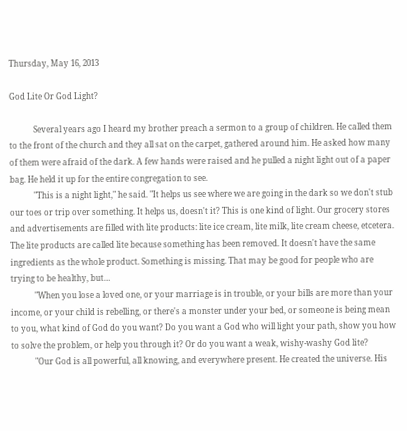Thursday, May 16, 2013

God Lite Or God Light?

            Several years ago I heard my brother preach a sermon to a group of children. He called them to the front of the church and they all sat on the carpet, gathered around him. He asked how many of them were afraid of the dark. A few hands were raised and he pulled a night light out of a paper bag. He held it up for the entire congregation to see.
            "This is a night light," he said. "It helps us see where we are going in the dark so we don't stub our toes or trip over something. It helps us, doesn't it? This is one kind of light. Our grocery stores and advertisements are filled with lite products: lite ice cream, lite milk, lite cream cheese, etcetera. The lite products are called lite because something has been removed. It doesn't have the same ingredients as the whole product. Something is missing. That may be good for people who are trying to be healthy, but…
            "When you lose a loved one, or your marriage is in trouble, or your bills are more than your income, or your child is rebelling, or there's a monster under your bed, or someone is being mean to you, what kind of God do you want? Do you want a God who will light your path, show you how to solve the problem, or help you through it? Or do you want a weak, wishy-washy God lite?
            "Our God is all powerful, all knowing, and everywhere present. He created the universe. His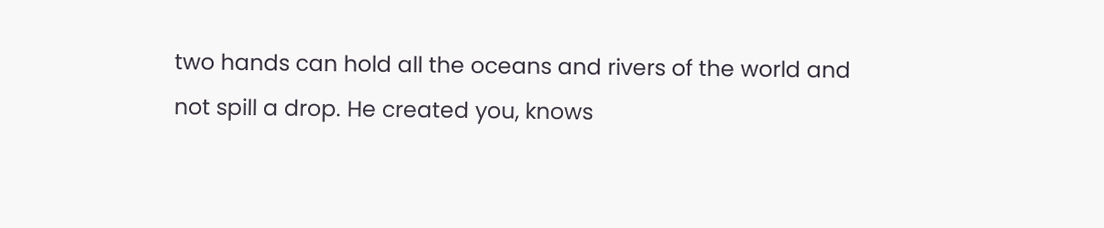two hands can hold all the oceans and rivers of the world and not spill a drop. He created you, knows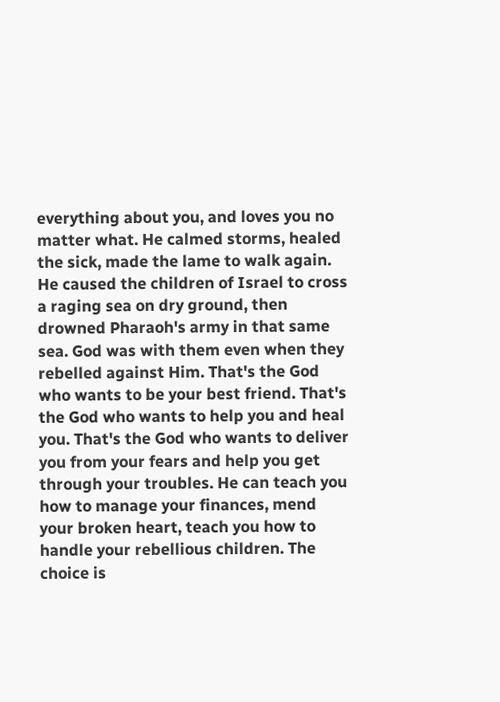everything about you, and loves you no matter what. He calmed storms, healed the sick, made the lame to walk again. He caused the children of Israel to cross a raging sea on dry ground, then drowned Pharaoh's army in that same sea. God was with them even when they rebelled against Him. That's the God who wants to be your best friend. That's the God who wants to help you and heal you. That's the God who wants to deliver you from your fears and help you get through your troubles. He can teach you how to manage your finances, mend your broken heart, teach you how to handle your rebellious children. The choice is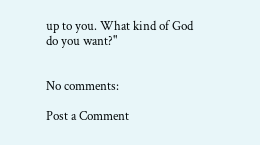up to you. What kind of God do you want?"


No comments:

Post a Comment